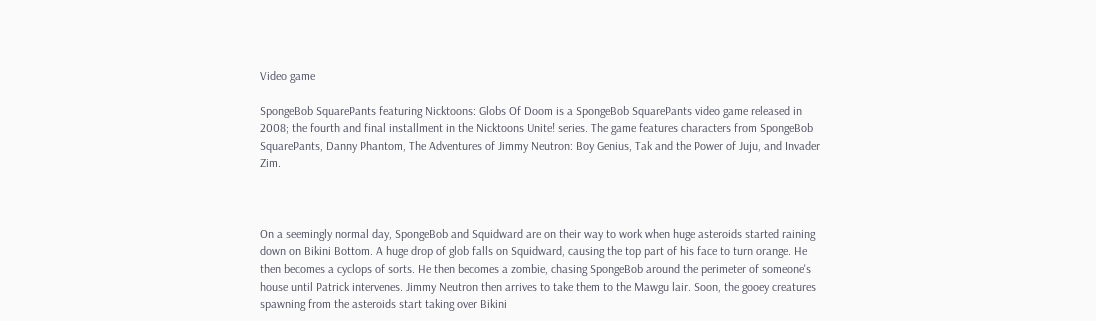Video game

SpongeBob SquarePants featuring Nicktoons: Globs Of Doom is a SpongeBob SquarePants video game released in 2008; the fourth and final installment in the Nicktoons Unite! series. The game features characters from SpongeBob SquarePants, Danny Phantom, The Adventures of Jimmy Neutron: Boy Genius, Tak and the Power of Juju, and Invader Zim.



On a seemingly normal day, SpongeBob and Squidward are on their way to work when huge asteroids started raining down on Bikini Bottom. A huge drop of glob falls on Squidward, causing the top part of his face to turn orange. He then becomes a cyclops of sorts. He then becomes a zombie, chasing SpongeBob around the perimeter of someone's house until Patrick intervenes. Jimmy Neutron then arrives to take them to the Mawgu lair. Soon, the gooey creatures spawning from the asteroids start taking over Bikini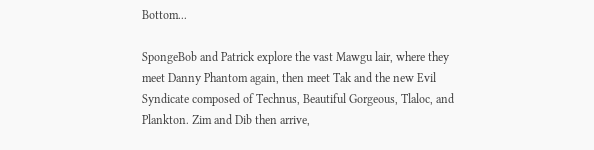Bottom...

SpongeBob and Patrick explore the vast Mawgu lair, where they meet Danny Phantom again, then meet Tak and the new Evil Syndicate composed of Technus, Beautiful Gorgeous, Tlaloc, and Plankton. Zim and Dib then arrive,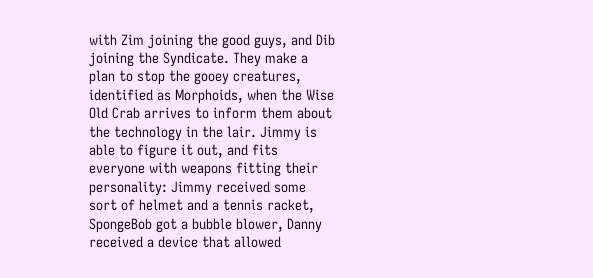with Zim joining the good guys, and Dib joining the Syndicate. They make a plan to stop the gooey creatures, identified as Morphoids, when the Wise Old Crab arrives to inform them about the technology in the lair. Jimmy is able to figure it out, and fits everyone with weapons fitting their personality: Jimmy received some sort of helmet and a tennis racket, SpongeBob got a bubble blower, Danny received a device that allowed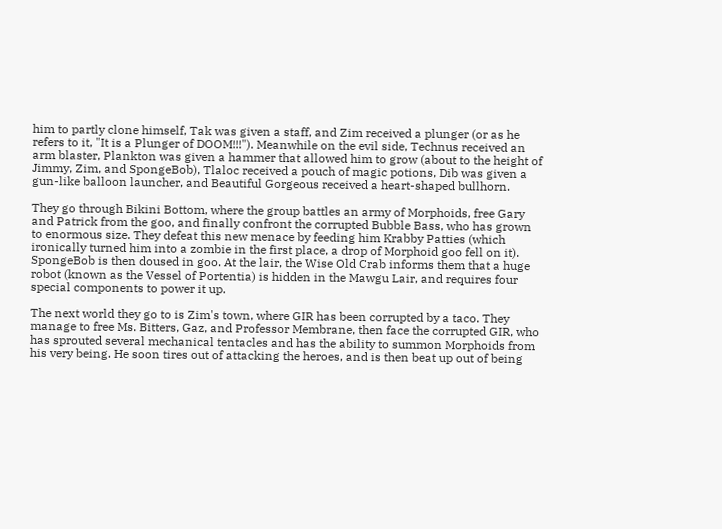him to partly clone himself, Tak was given a staff, and Zim received a plunger (or as he refers to it, "It is a Plunger of DOOM!!!"). Meanwhile on the evil side, Technus received an arm blaster, Plankton was given a hammer that allowed him to grow (about to the height of Jimmy, Zim, and SpongeBob), Tlaloc received a pouch of magic potions, Dib was given a gun-like balloon launcher, and Beautiful Gorgeous received a heart-shaped bullhorn.

They go through Bikini Bottom, where the group battles an army of Morphoids, free Gary and Patrick from the goo, and finally confront the corrupted Bubble Bass, who has grown to enormous size. They defeat this new menace by feeding him Krabby Patties (which ironically turned him into a zombie in the first place, a drop of Morphoid goo fell on it). SpongeBob is then doused in goo. At the lair, the Wise Old Crab informs them that a huge robot (known as the Vessel of Portentia) is hidden in the Mawgu Lair, and requires four special components to power it up.

The next world they go to is Zim's town, where GIR has been corrupted by a taco. They manage to free Ms. Bitters, Gaz, and Professor Membrane, then face the corrupted GIR, who has sprouted several mechanical tentacles and has the ability to summon Morphoids from his very being. He soon tires out of attacking the heroes, and is then beat up out of being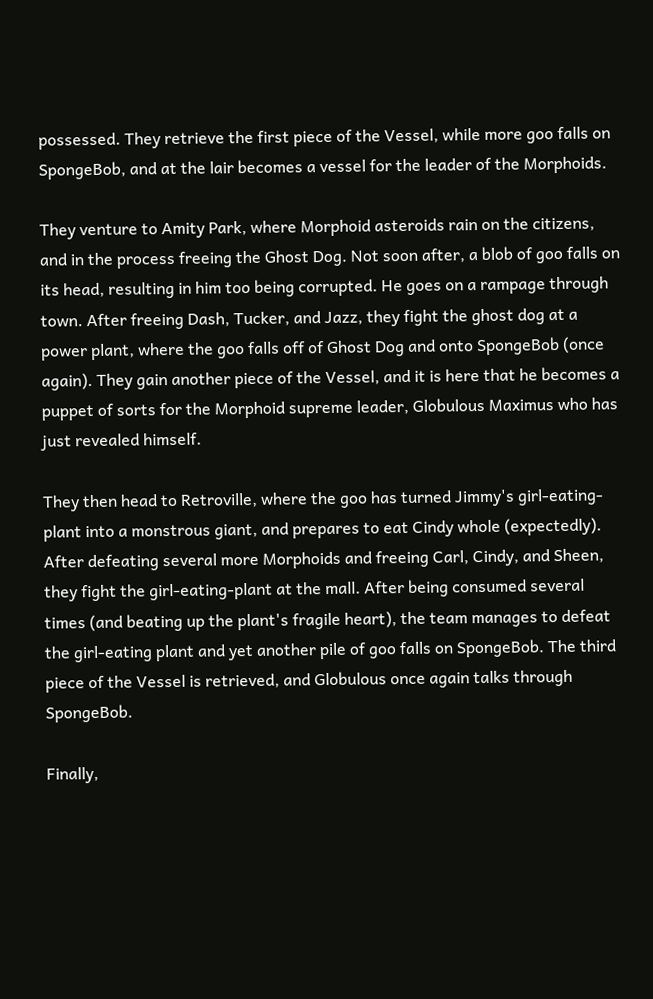possessed. They retrieve the first piece of the Vessel, while more goo falls on SpongeBob, and at the lair becomes a vessel for the leader of the Morphoids.

They venture to Amity Park, where Morphoid asteroids rain on the citizens, and in the process freeing the Ghost Dog. Not soon after, a blob of goo falls on its head, resulting in him too being corrupted. He goes on a rampage through town. After freeing Dash, Tucker, and Jazz, they fight the ghost dog at a power plant, where the goo falls off of Ghost Dog and onto SpongeBob (once again). They gain another piece of the Vessel, and it is here that he becomes a puppet of sorts for the Morphoid supreme leader, Globulous Maximus who has just revealed himself.

They then head to Retroville, where the goo has turned Jimmy's girl-eating-plant into a monstrous giant, and prepares to eat Cindy whole (expectedly). After defeating several more Morphoids and freeing Carl, Cindy, and Sheen, they fight the girl-eating-plant at the mall. After being consumed several times (and beating up the plant's fragile heart), the team manages to defeat the girl-eating plant and yet another pile of goo falls on SpongeBob. The third piece of the Vessel is retrieved, and Globulous once again talks through SpongeBob.

Finally,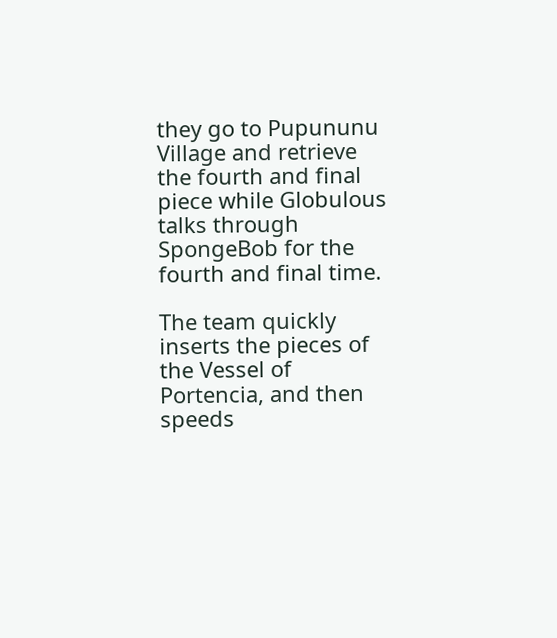they go to Pupununu Village and retrieve the fourth and final piece while Globulous talks through SpongeBob for the fourth and final time.

The team quickly inserts the pieces of the Vessel of Portencia, and then speeds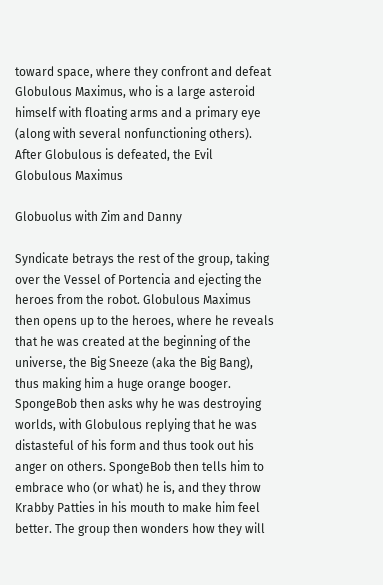toward space, where they confront and defeat Globulous Maximus, who is a large asteroid himself with floating arms and a primary eye (along with several nonfunctioning others). After Globulous is defeated, the Evil
Globulous Maximus

Globuolus with Zim and Danny

Syndicate betrays the rest of the group, taking over the Vessel of Portencia and ejecting the heroes from the robot. Globulous Maximus then opens up to the heroes, where he reveals that he was created at the beginning of the universe, the Big Sneeze (aka the Big Bang), thus making him a huge orange booger. SpongeBob then asks why he was destroying worlds, with Globulous replying that he was distasteful of his form and thus took out his anger on others. SpongeBob then tells him to embrace who (or what) he is, and they throw Krabby Patties in his mouth to make him feel better. The group then wonders how they will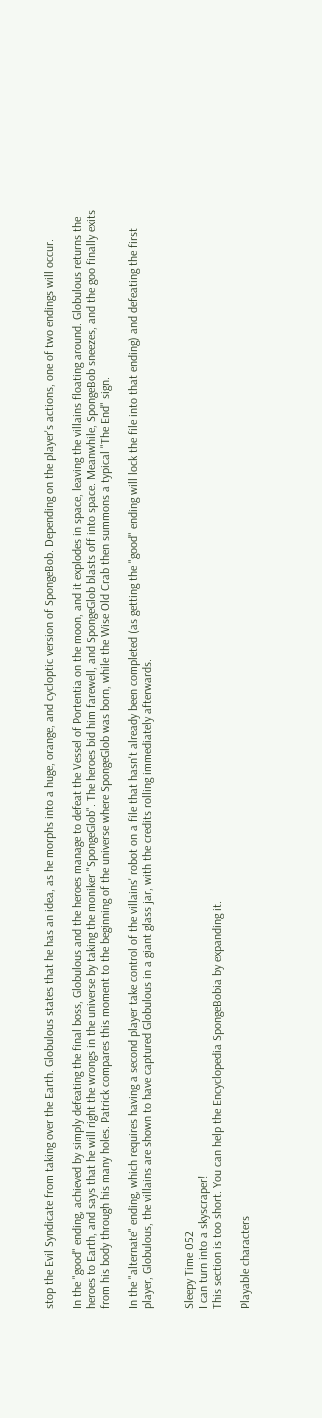stop the Evil Syndicate from taking over the Earth. Globulous states that he has an idea, as he morphs into a huge, orange, and cycloptic version of SpongeBob. Depending on the player's actions, one of two endings will occur.

In the "good" ending, achieved by simply defeating the final boss, Globulous and the heroes manage to defeat the Vessel of Portentia on the moon, and it explodes in space, leaving the villains floating around. Globulous returns the heroes to Earth, and says that he will right the wrongs in the universe by taking the moniker "SpongeGlob". The heroes bid him farewell, and SpongeGlob blasts off into space. Meanwhile, SpongeBob sneezes, and the goo finally exits from his body through his many holes. Patrick compares this moment to the beginning of the universe where SpongeGlob was born, while the Wise Old Crab then summons a typical "The End" sign.

In the "alternate" ending, which requires having a second player take control of the villains' robot on a file that hasn't already been completed (as getting the "good" ending will lock the file into that ending) and defeating the first player, Globulous, the villains are shown to have captured Globulous in a giant glass jar, with the credits rolling immediately afterwards.


Sleepy Time 052
I can turn into a skyscraper!
This section is too short. You can help the Encyclopedia SpongeBobia by expanding it.

Playable characters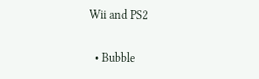Wii and PS2

  • Bubble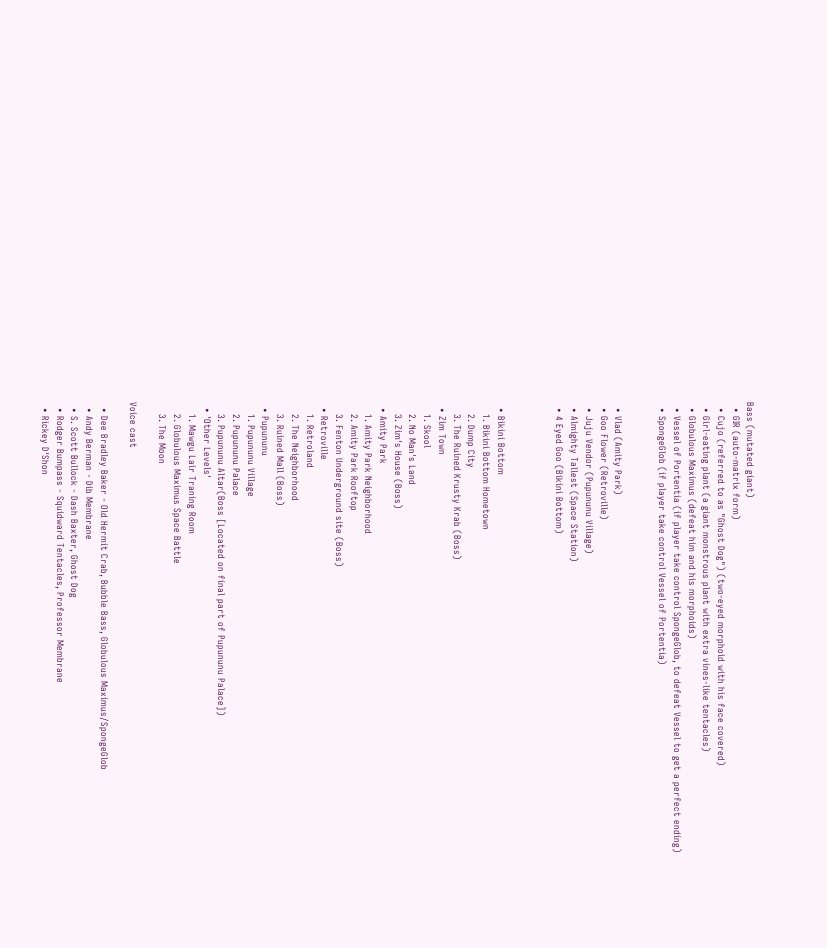Bass (mutated giant)
  • GIR (auto-matrix form)
  • Cujo (referred to as "Ghost Dog") (two-eyed morphoid with his face covered)
  • Girl-eating plant (a giant monstrous plant with extra vines-like tentacles)
  • Globulous Maximus (defeat him and his morphoids)
  • Vessel of Portentia (if player take control SpongeGlob, to defeat Vessel to get a perfect ending)
  • SpongeGlob (if player take control Vessel of Portentia)


  • Vlad (Amity Park)
  • Goo Flower (Retroville)
  • Juju Vendor (Pupununu Village)
  • Almighty Tallest (Space Station)
  • 4 Eyed Goo (Bikini Bottom)



  • Bikini Bottom
    1. Bikini Bottom Hometown
    2. Dump City
    3. The Ruined Krusty Krab (Boss)
  • Zim Town
    1. Skool
    2. No Man's Land
    3. Zim's House (Boss)
  • Amity Park
    1. Amity Park Neighborhood
    2. Amity Park Rooftop
    3. Fenton Underground site (Boss)
  • Retroville
    1. Retroland
    2. The Neighborhood
    3. Ruined Mall (Boss)
  • Pupununu
    1. Pupununu Village
    2. Pupununu Palace
    3. Pupununu Altar(Boss [Located on final part of Pupununu Palace])
  • 'Other Levels'
    1. Mawgu Lair Traning Room
    2. Globulous Maximus Space Battle
    3. The Moon

Voice cast

  • Dee Bradley Baker - Old Hermit Crab, Bubble Bass, Globulous Maximus/SpongeGlob
  • Andy Berman - Dib Membrane
  • S. Scott Bullock - Dash Baxter, Ghost Dog
  • Rodger Bumpass - Squidward Tentacles, Professor Membrane
  • Rickey D'Shon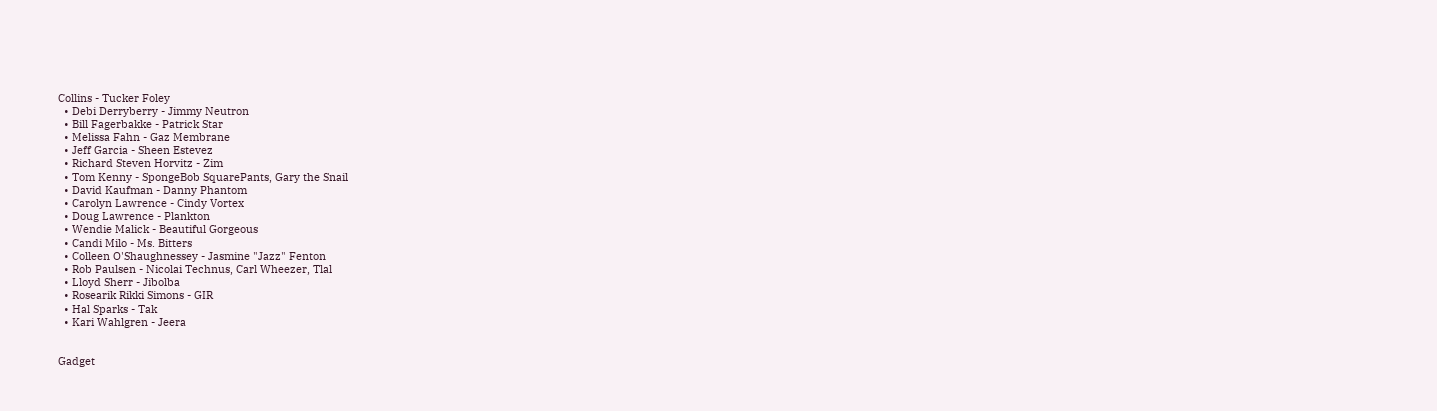Collins - Tucker Foley
  • Debi Derryberry - Jimmy Neutron
  • Bill Fagerbakke - Patrick Star
  • Melissa Fahn - Gaz Membrane
  • Jeff Garcia - Sheen Estevez
  • Richard Steven Horvitz - Zim
  • Tom Kenny - SpongeBob SquarePants, Gary the Snail
  • David Kaufman - Danny Phantom
  • Carolyn Lawrence - Cindy Vortex
  • Doug Lawrence - Plankton
  • Wendie Malick - Beautiful Gorgeous
  • Candi Milo - Ms. Bitters
  • Colleen O'Shaughnessey - Jasmine "Jazz" Fenton
  • Rob Paulsen - Nicolai Technus, Carl Wheezer, Tlal
  • Lloyd Sherr - Jibolba
  • Rosearik Rikki Simons - GIR
  • Hal Sparks - Tak
  • Kari Wahlgren - Jeera


Gadget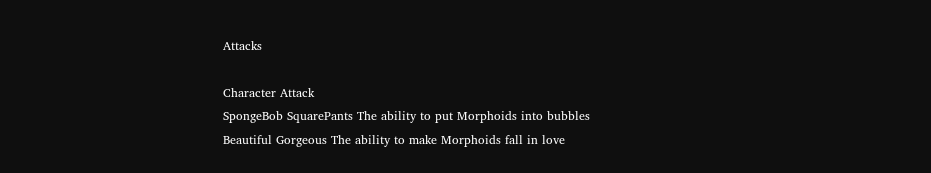Attacks

Character Attack
SpongeBob SquarePants The ability to put Morphoids into bubbles
Beautiful Gorgeous The ability to make Morphoids fall in love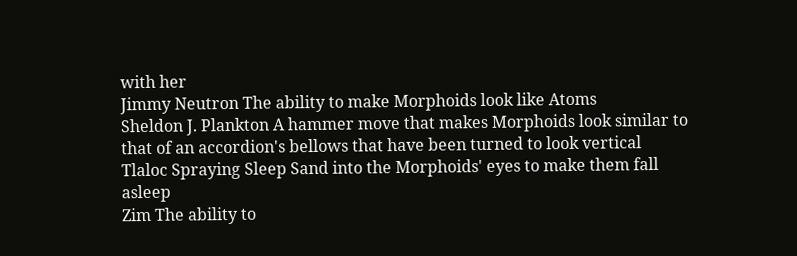with her
Jimmy Neutron The ability to make Morphoids look like Atoms
Sheldon J. Plankton A hammer move that makes Morphoids look similar to that of an accordion's bellows that have been turned to look vertical
Tlaloc Spraying Sleep Sand into the Morphoids' eyes to make them fall asleep
Zim The ability to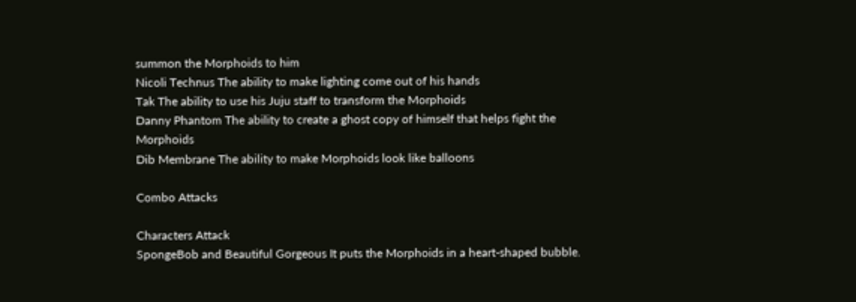summon the Morphoids to him
Nicoli Technus The ability to make lighting come out of his hands
Tak The ability to use his Juju staff to transform the Morphoids
Danny Phantom The ability to create a ghost copy of himself that helps fight the Morphoids
Dib Membrane The ability to make Morphoids look like balloons

Combo Attacks

Characters Attack
SpongeBob and Beautiful Gorgeous It puts the Morphoids in a heart-shaped bubble.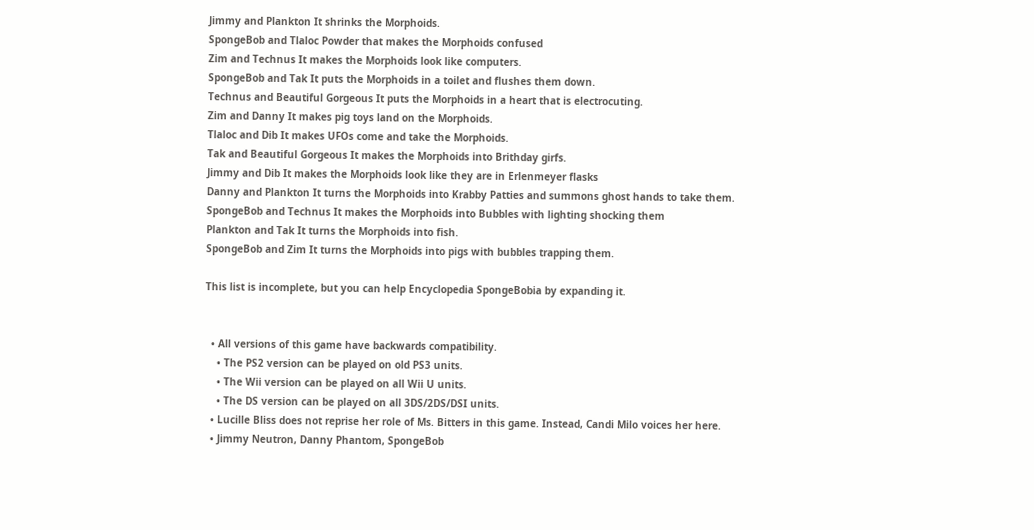Jimmy and Plankton It shrinks the Morphoids.
SpongeBob and Tlaloc Powder that makes the Morphoids confused
Zim and Technus It makes the Morphoids look like computers.
SpongeBob and Tak It puts the Morphoids in a toilet and flushes them down.
Technus and Beautiful Gorgeous It puts the Morphoids in a heart that is electrocuting.
Zim and Danny It makes pig toys land on the Morphoids.
Tlaloc and Dib It makes UFOs come and take the Morphoids.
Tak and Beautiful Gorgeous It makes the Morphoids into Brithday girfs.
Jimmy and Dib It makes the Morphoids look like they are in Erlenmeyer flasks
Danny and Plankton It turns the Morphoids into Krabby Patties and summons ghost hands to take them.
SpongeBob and Technus It makes the Morphoids into Bubbles with lighting shocking them
Plankton and Tak It turns the Morphoids into fish.
SpongeBob and Zim It turns the Morphoids into pigs with bubbles trapping them.

This list is incomplete, but you can help Encyclopedia SpongeBobia by expanding it.


  • All versions of this game have backwards compatibility.
    • The PS2 version can be played on old PS3 units.
    • The Wii version can be played on all Wii U units.
    • The DS version can be played on all 3DS/2DS/DSI units.
  • Lucille Bliss does not reprise her role of Ms. Bitters in this game. Instead, Candi Milo voices her here.
  • Jimmy Neutron, Danny Phantom, SpongeBob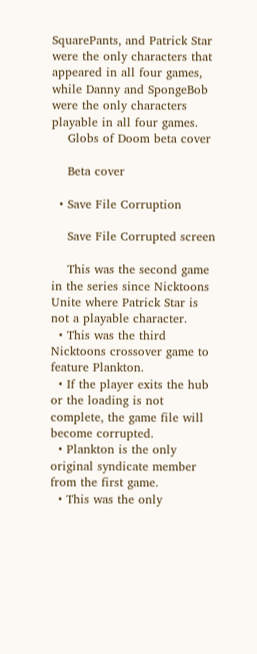SquarePants, and Patrick Star were the only characters that appeared in all four games, while Danny and SpongeBob were the only characters playable in all four games.
    Globs of Doom beta cover

    Beta cover

  • Save File Corruption

    Save File Corrupted screen

    This was the second game in the series since Nicktoons Unite where Patrick Star is not a playable character.
  • This was the third Nicktoons crossover game to feature Plankton.
  • If the player exits the hub or the loading is not complete, the game file will become corrupted.
  • Plankton is the only original syndicate member from the first game.
  • This was the only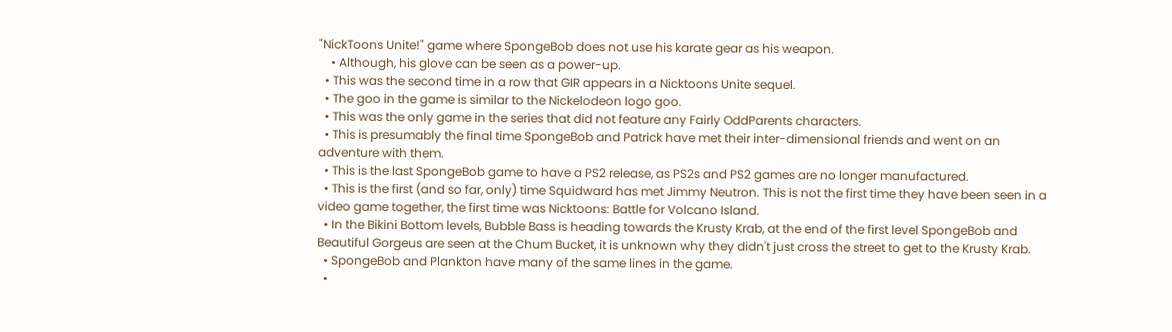"NickToons Unite!" game where SpongeBob does not use his karate gear as his weapon.
    • Although, his glove can be seen as a power-up.
  • This was the second time in a row that GIR appears in a Nicktoons Unite sequel.
  • The goo in the game is similar to the Nickelodeon logo goo.
  • This was the only game in the series that did not feature any Fairly OddParents characters.
  • This is presumably the final time SpongeBob and Patrick have met their inter-dimensional friends and went on an adventure with them.
  • This is the last SpongeBob game to have a PS2 release, as PS2s and PS2 games are no longer manufactured.
  • This is the first (and so far, only) time Squidward has met Jimmy Neutron. This is not the first time they have been seen in a video game together, the first time was Nicktoons: Battle for Volcano Island.
  • In the Bikini Bottom levels, Bubble Bass is heading towards the Krusty Krab, at the end of the first level SpongeBob and Beautiful Gorgeus are seen at the Chum Bucket, it is unknown why they didn't just cross the street to get to the Krusty Krab.
  • SpongeBob and Plankton have many of the same lines in the game.
  •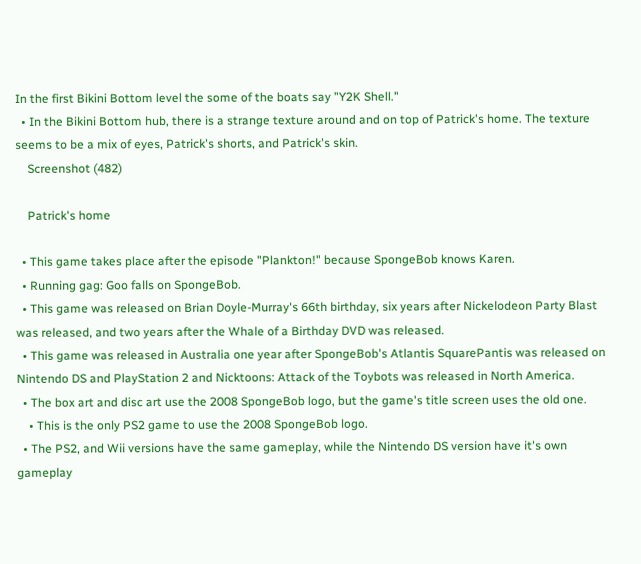In the first Bikini Bottom level the some of the boats say "Y2K Shell."
  • In the Bikini Bottom hub, there is a strange texture around and on top of Patrick's home. The texture seems to be a mix of eyes, Patrick's shorts, and Patrick's skin.
    Screenshot (482)

    Patrick's home

  • This game takes place after the episode "Plankton!" because SpongeBob knows Karen.
  • Running gag: Goo falls on SpongeBob.
  • This game was released on Brian Doyle-Murray's 66th birthday, six years after Nickelodeon Party Blast was released, and two years after the Whale of a Birthday DVD was released.
  • This game was released in Australia one year after SpongeBob's Atlantis SquarePantis was released on Nintendo DS and PlayStation 2 and Nicktoons: Attack of the Toybots was released in North America.
  • The box art and disc art use the 2008 SpongeBob logo, but the game's title screen uses the old one.
    • This is the only PS2 game to use the 2008 SpongeBob logo.
  • The PS2, and Wii versions have the same gameplay, while the Nintendo DS version have it's own gameplay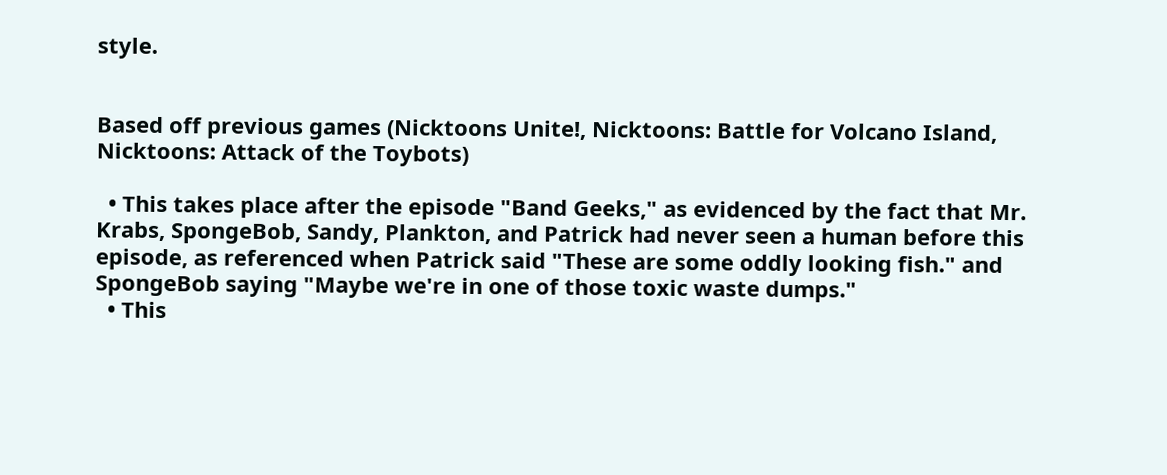style.


Based off previous games (Nicktoons Unite!, Nicktoons: Battle for Volcano Island, Nicktoons: Attack of the Toybots)

  • This takes place after the episode "Band Geeks," as evidenced by the fact that Mr. Krabs, SpongeBob, Sandy, Plankton, and Patrick had never seen a human before this episode, as referenced when Patrick said "These are some oddly looking fish." and SpongeBob saying "Maybe we're in one of those toxic waste dumps."
  • This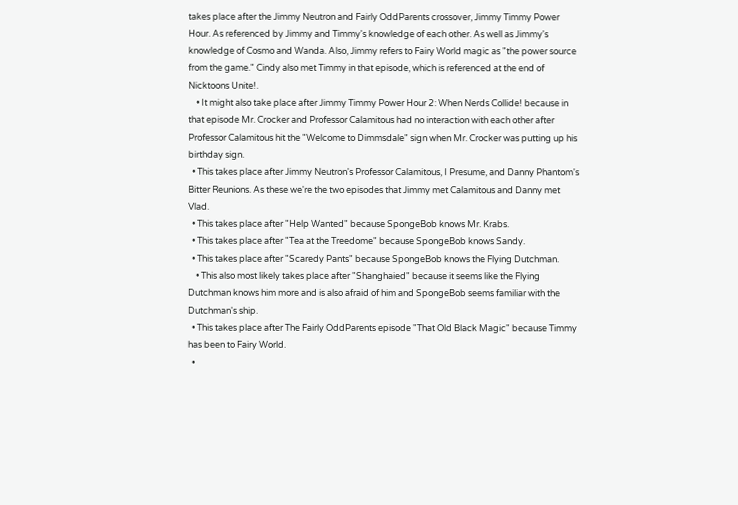takes place after the Jimmy Neutron and Fairly OddParents crossover, Jimmy Timmy Power Hour. As referenced by Jimmy and Timmy's knowledge of each other. As well as Jimmy's knowledge of Cosmo and Wanda. Also, Jimmy refers to Fairy World magic as "the power source from the game." Cindy also met Timmy in that episode, which is referenced at the end of Nicktoons Unite!.
    • It might also take place after Jimmy Timmy Power Hour 2: When Nerds Collide! because in that episode Mr. Crocker and Professor Calamitous had no interaction with each other after Professor Calamitous hit the "Welcome to Dimmsdale" sign when Mr. Crocker was putting up his birthday sign.
  • This takes place after Jimmy Neutron's Professor Calamitous, I Presume, and Danny Phantom's Bitter Reunions. As these we're the two episodes that Jimmy met Calamitous and Danny met Vlad.
  • This takes place after "Help Wanted" because SpongeBob knows Mr. Krabs.
  • This takes place after "Tea at the Treedome" because SpongeBob knows Sandy.
  • This takes place after "Scaredy Pants" because SpongeBob knows the Flying Dutchman.
    • This also most likely takes place after "Shanghaied" because it seems like the Flying Dutchman knows him more and is also afraid of him and SpongeBob seems familiar with the Dutchman's ship.
  • This takes place after The Fairly OddParents episode "That Old Black Magic" because Timmy has been to Fairy World.
  •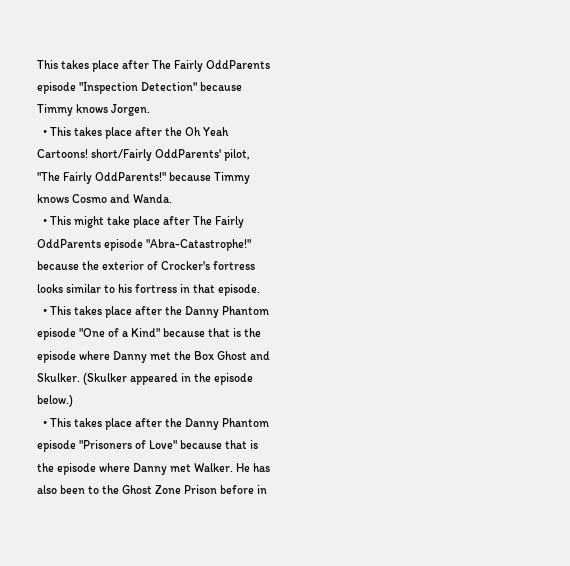This takes place after The Fairly OddParents episode "Inspection Detection" because Timmy knows Jorgen.
  • This takes place after the Oh Yeah Cartoons! short/Fairly OddParents' pilot, "The Fairly OddParents!" because Timmy knows Cosmo and Wanda.
  • This might take place after The Fairly OddParents episode "Abra-Catastrophe!" because the exterior of Crocker's fortress looks similar to his fortress in that episode.
  • This takes place after the Danny Phantom episode "One of a Kind" because that is the episode where Danny met the Box Ghost and Skulker. (Skulker appeared in the episode below.)
  • This takes place after the Danny Phantom episode "Prisoners of Love" because that is the episode where Danny met Walker. He has also been to the Ghost Zone Prison before in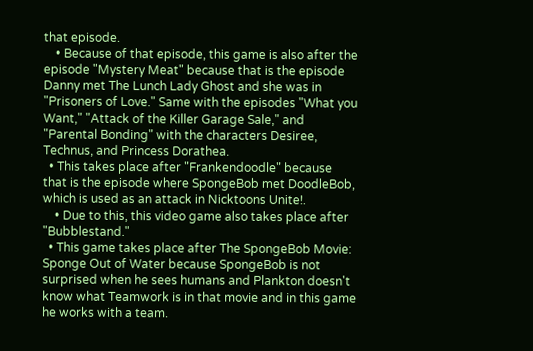that episode.
    • Because of that episode, this game is also after the episode "Mystery Meat" because that is the episode Danny met The Lunch Lady Ghost and she was in "Prisoners of Love." Same with the episodes "What you Want," "Attack of the Killer Garage Sale," and "Parental Bonding" with the characters Desiree, Technus, and Princess Dorathea.
  • This takes place after "Frankendoodle" because that is the episode where SpongeBob met DoodleBob, which is used as an attack in Nicktoons Unite!.
    • Due to this, this video game also takes place after "Bubblestand."
  • This game takes place after The SpongeBob Movie: Sponge Out of Water because SpongeBob is not surprised when he sees humans and Plankton doesn't know what Teamwork is in that movie and in this game he works with a team.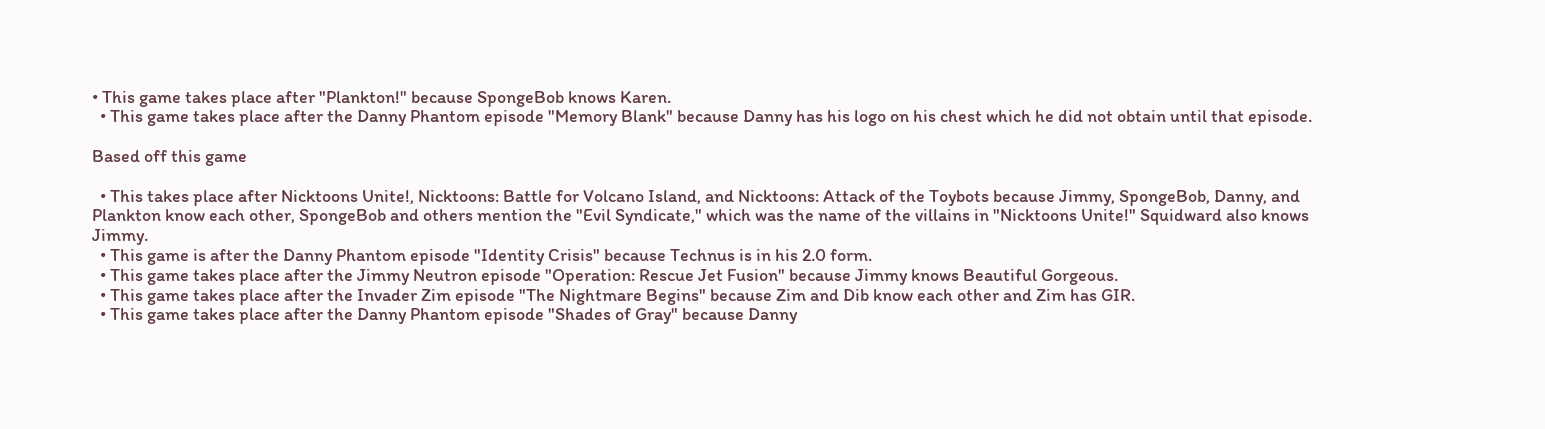• This game takes place after "Plankton!" because SpongeBob knows Karen.
  • This game takes place after the Danny Phantom episode "Memory Blank" because Danny has his logo on his chest which he did not obtain until that episode.

Based off this game

  • This takes place after Nicktoons Unite!, Nicktoons: Battle for Volcano Island, and Nicktoons: Attack of the Toybots because Jimmy, SpongeBob, Danny, and Plankton know each other, SpongeBob and others mention the "Evil Syndicate," which was the name of the villains in "Nicktoons Unite!" Squidward also knows Jimmy.
  • This game is after the Danny Phantom episode "Identity Crisis" because Technus is in his 2.0 form.
  • This game takes place after the Jimmy Neutron episode "Operation: Rescue Jet Fusion" because Jimmy knows Beautiful Gorgeous.
  • This game takes place after the Invader Zim episode "The Nightmare Begins" because Zim and Dib know each other and Zim has GIR.
  • This game takes place after the Danny Phantom episode "Shades of Gray" because Danny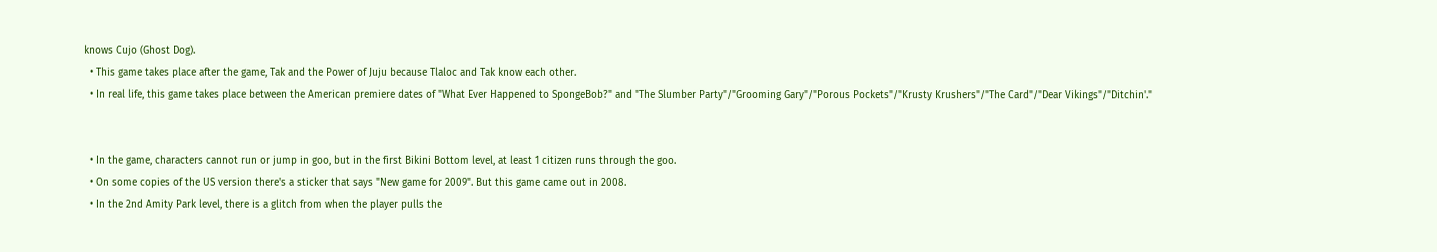knows Cujo (Ghost Dog).
  • This game takes place after the game, Tak and the Power of Juju because Tlaloc and Tak know each other.
  • In real life, this game takes place between the American premiere dates of "What Ever Happened to SpongeBob?" and "The Slumber Party"/"Grooming Gary"/"Porous Pockets"/"Krusty Krushers"/"The Card"/"Dear Vikings"/"Ditchin'."


  • In the game, characters cannot run or jump in goo, but in the first Bikini Bottom level, at least 1 citizen runs through the goo.
  • On some copies of the US version there's a sticker that says "New game for 2009". But this game came out in 2008.
  • In the 2nd Amity Park level, there is a glitch from when the player pulls the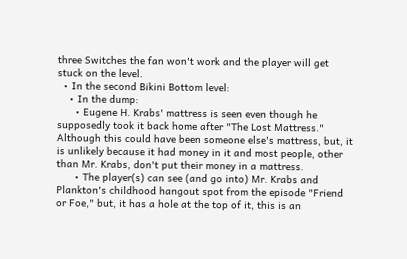three Switches the fan won't work and the player will get stuck on the level.
  • In the second Bikini Bottom level:
    • In the dump:
      • Eugene H. Krabs' mattress is seen even though he supposedly took it back home after "The Lost Mattress." Although this could have been someone else's mattress, but, it is unlikely because it had money in it and most people, other than Mr. Krabs, don't put their money in a mattress.
      • The player(s) can see (and go into) Mr. Krabs and Plankton's childhood hangout spot from the episode "Friend or Foe," but, it has a hole at the top of it, this is an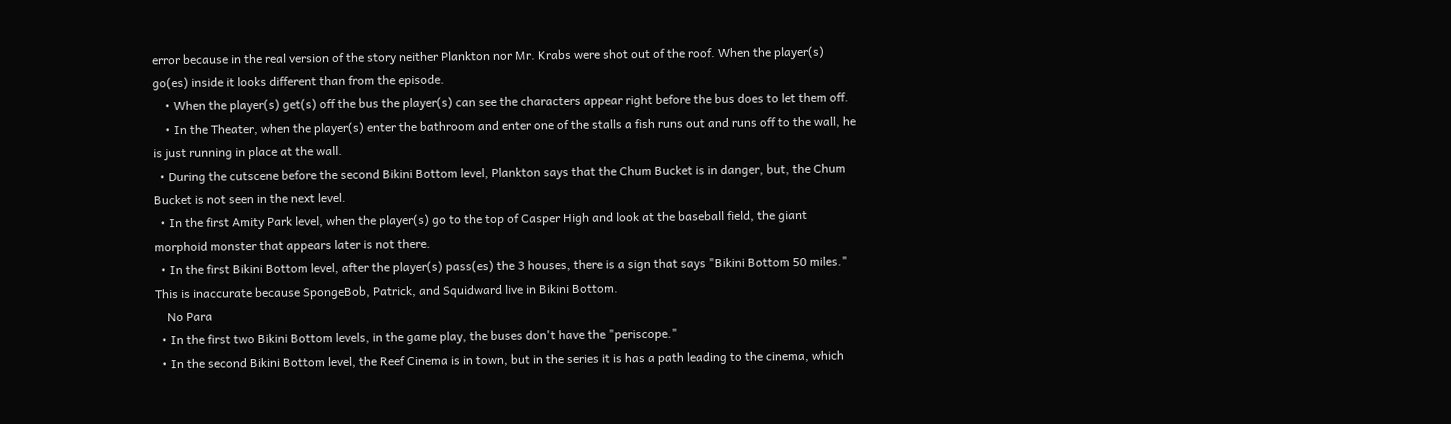error because in the real version of the story neither Plankton nor Mr. Krabs were shot out of the roof. When the player(s) go(es) inside it looks different than from the episode.
    • When the player(s) get(s) off the bus the player(s) can see the characters appear right before the bus does to let them off.
    • In the Theater, when the player(s) enter the bathroom and enter one of the stalls a fish runs out and runs off to the wall, he is just running in place at the wall.
  • During the cutscene before the second Bikini Bottom level, Plankton says that the Chum Bucket is in danger, but, the Chum Bucket is not seen in the next level.
  • In the first Amity Park level, when the player(s) go to the top of Casper High and look at the baseball field, the giant morphoid monster that appears later is not there.
  • In the first Bikini Bottom level, after the player(s) pass(es) the 3 houses, there is a sign that says "Bikini Bottom 50 miles." This is inaccurate because SpongeBob, Patrick, and Squidward live in Bikini Bottom.
    No Para
  • In the first two Bikini Bottom levels, in the game play, the buses don't have the "periscope."
  • In the second Bikini Bottom level, the Reef Cinema is in town, but in the series it is has a path leading to the cinema, which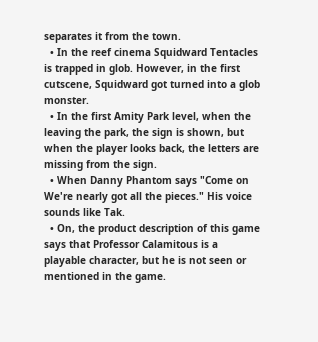separates it from the town.
  • In the reef cinema Squidward Tentacles is trapped in glob. However, in the first cutscene, Squidward got turned into a glob monster.
  • In the first Amity Park level, when the leaving the park, the sign is shown, but when the player looks back, the letters are missing from the sign.
  • When Danny Phantom says "Come on We're nearly got all the pieces." His voice sounds like Tak.
  • On, the product description of this game says that Professor Calamitous is a playable character, but he is not seen or mentioned in the game.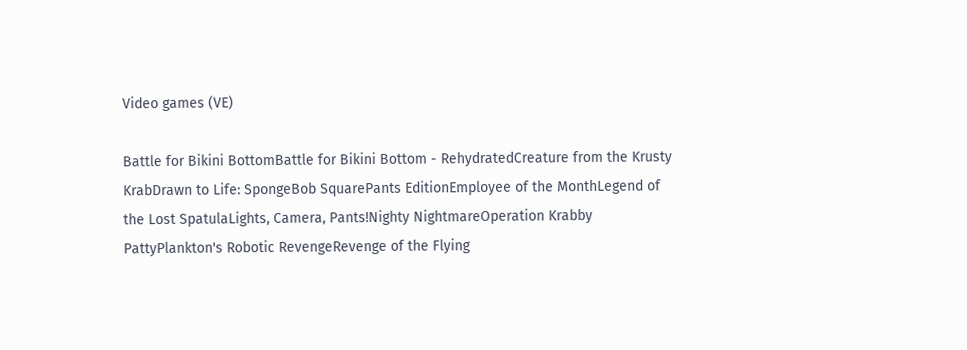Video games (VE)

Battle for Bikini BottomBattle for Bikini Bottom - RehydratedCreature from the Krusty KrabDrawn to Life: SpongeBob SquarePants EditionEmployee of the MonthLegend of the Lost SpatulaLights, Camera, Pants!Nighty NightmareOperation Krabby PattyPlankton's Robotic RevengeRevenge of the Flying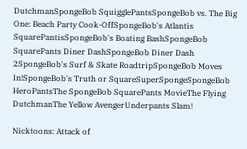DutchmanSpongeBob SquigglePantsSpongeBob vs. The Big One: Beach Party Cook-OffSpongeBob's Atlantis SquarePantisSpongeBob's Boating BashSpongeBob SquarePants Diner DashSpongeBob Diner Dash 2SpongeBob's Surf & Skate RoadtripSpongeBob Moves In!SpongeBob's Truth or SquareSuperSpongeSpongeBob HeroPantsThe SpongeBob SquarePants MovieThe Flying DutchmanThe Yellow AvengerUnderpants Slam!

Nicktoons: Attack of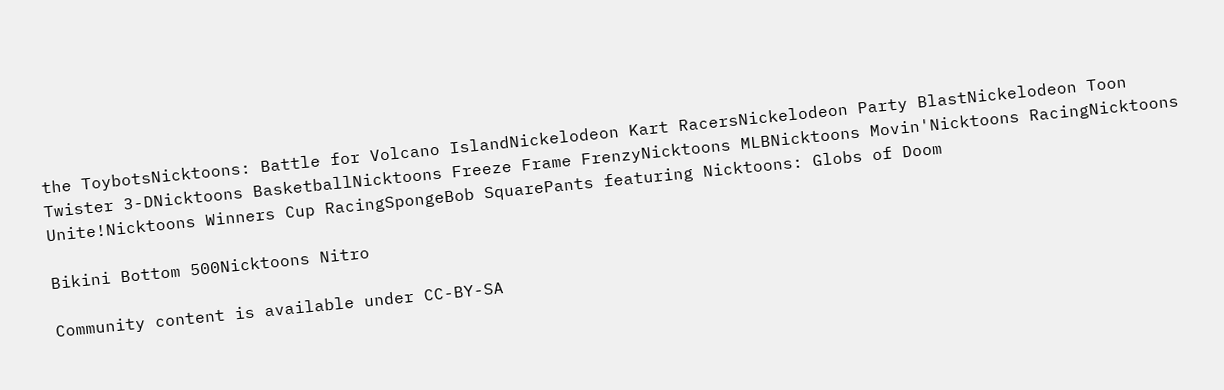the ToybotsNicktoons: Battle for Volcano IslandNickelodeon Kart RacersNickelodeon Party BlastNickelodeon Toon Twister 3-DNicktoons BasketballNicktoons Freeze Frame FrenzyNicktoons MLBNicktoons Movin'Nicktoons RacingNicktoons Unite!Nicktoons Winners Cup RacingSpongeBob SquarePants featuring Nicktoons: Globs of Doom

Bikini Bottom 500Nicktoons Nitro

Community content is available under CC-BY-SA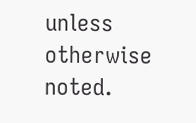unless otherwise noted.